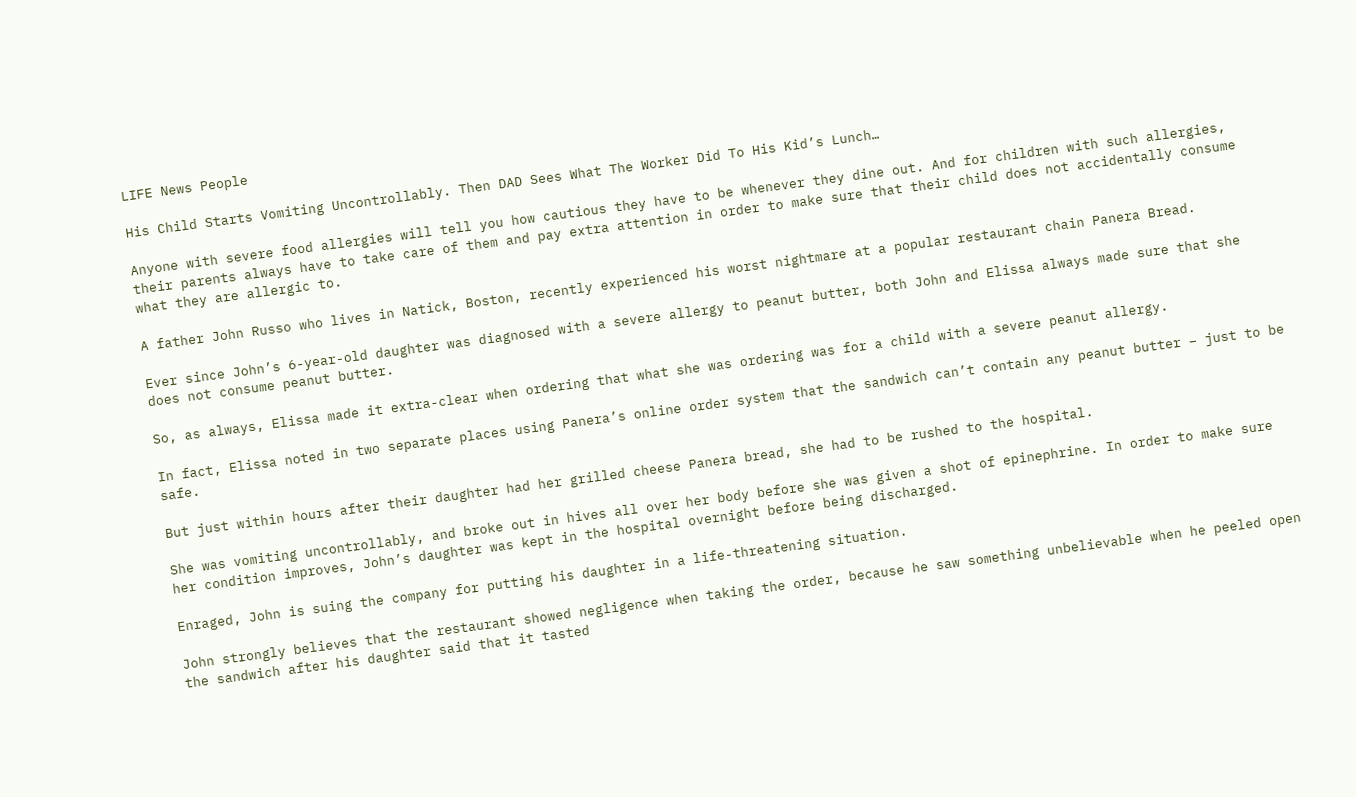LIFE News People

His Child Starts Vomiting Uncontrollably. Then DAD Sees What The Worker Did To His Kid’s Lunch…

Anyone with severe food allergies will tell you how cautious they have to be whenever they dine out. And for children with such allergies, their parents always have to take care of them and pay extra attention in order to make sure that their child does not accidentally consume what they are allergic to.

A father John Russo who lives in Natick, Boston, recently experienced his worst nightmare at a popular restaurant chain Panera Bread.

Ever since John’s 6-year-old daughter was diagnosed with a severe allergy to peanut butter, both John and Elissa always made sure that she does not consume peanut butter.

So, as always, Elissa made it extra-clear when ordering that what she was ordering was for a child with a severe peanut allergy.

In fact, Elissa noted in two separate places using Panera’s online order system that the sandwich can’t contain any peanut butter – just to be safe.

But just within hours after their daughter had her grilled cheese Panera bread, she had to be rushed to the hospital.

She was vomiting uncontrollably, and broke out in hives all over her body before she was given a shot of epinephrine. In order to make sure her condition improves, John’s daughter was kept in the hospital overnight before being discharged.

Enraged, John is suing the company for putting his daughter in a life-threatening situation.

John strongly believes that the restaurant showed negligence when taking the order, because he saw something unbelievable when he peeled open the sandwich after his daughter said that it tasted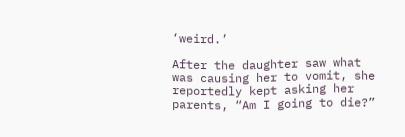‘weird.’

After the daughter saw what was causing her to vomit, she reportedly kept asking her parents, “Am I going to die?”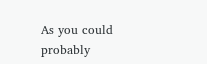As you could probably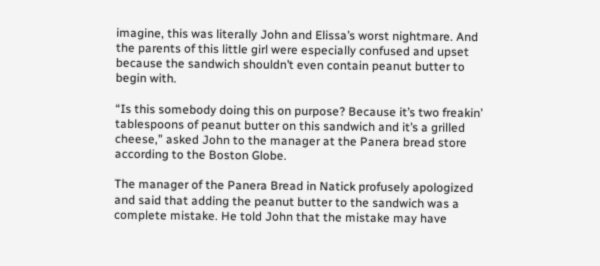imagine, this was literally John and Elissa’s worst nightmare. And the parents of this little girl were especially confused and upset because the sandwich shouldn’t even contain peanut butter to begin with.

“Is this somebody doing this on purpose? Because it’s two freakin’ tablespoons of peanut butter on this sandwich and it’s a grilled cheese,” asked John to the manager at the Panera bread store according to the Boston Globe.

The manager of the Panera Bread in Natick profusely apologized and said that adding the peanut butter to the sandwich was a complete mistake. He told John that the mistake may have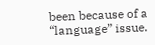been because of a “language” issue.